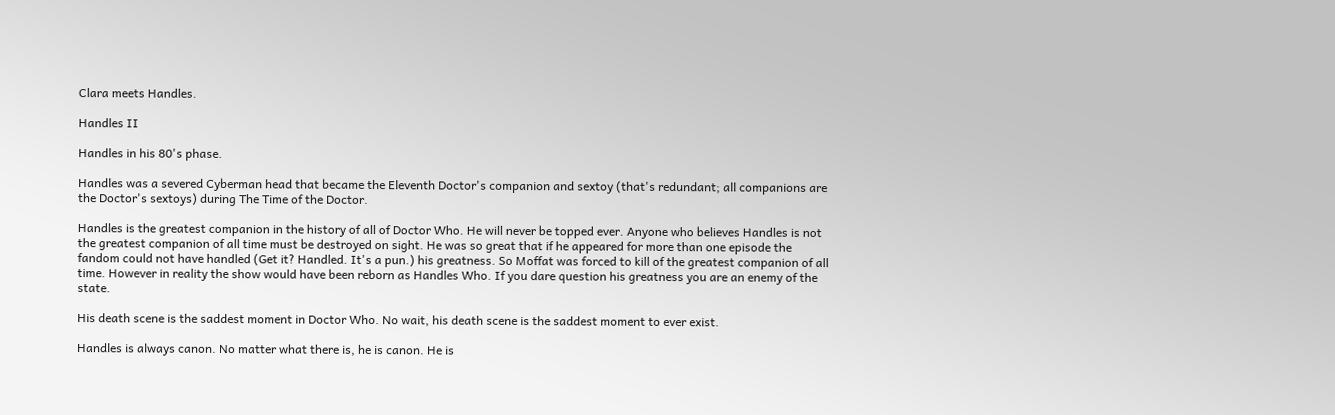Clara meets Handles.

Handles II

Handles in his 80's phase.

Handles was a severed Cyberman head that became the Eleventh Doctor's companion and sextoy (that's redundant; all companions are the Doctor's sextoys) during The Time of the Doctor.

Handles is the greatest companion in the history of all of Doctor Who. He will never be topped ever. Anyone who believes Handles is not the greatest companion of all time must be destroyed on sight. He was so great that if he appeared for more than one episode the fandom could not have handled (Get it? Handled. It's a pun.) his greatness. So Moffat was forced to kill of the greatest companion of all time. However in reality the show would have been reborn as Handles Who. If you dare question his greatness you are an enemy of the state.

His death scene is the saddest moment in Doctor Who. No wait, his death scene is the saddest moment to ever exist.

Handles is always canon. No matter what there is, he is canon. He is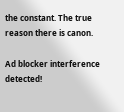the constant. The true reason there is canon.

Ad blocker interference detected!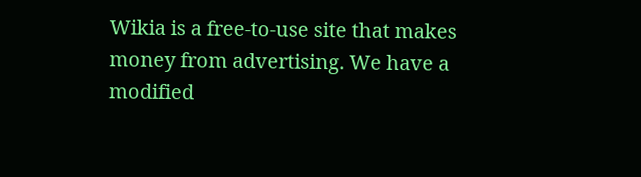Wikia is a free-to-use site that makes money from advertising. We have a modified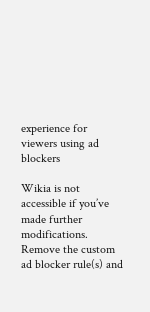experience for viewers using ad blockers

Wikia is not accessible if you’ve made further modifications. Remove the custom ad blocker rule(s) and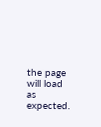the page will load as expected.